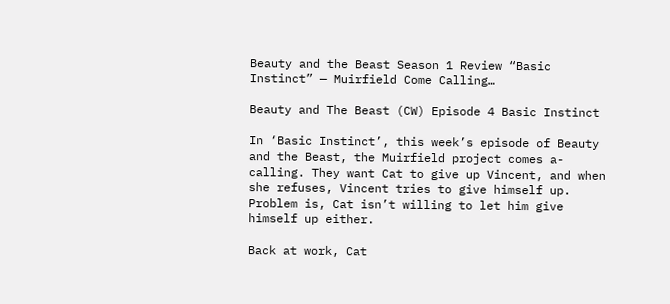Beauty and the Beast Season 1 Review “Basic Instinct” — Muirfield Come Calling…

Beauty and The Beast (CW) Episode 4 Basic Instinct

In ‘Basic Instinct’, this week’s episode of Beauty and the Beast, the Muirfield project comes a-calling. They want Cat to give up Vincent, and when she refuses, Vincent tries to give himself up. Problem is, Cat isn’t willing to let him give himself up either.

Back at work, Cat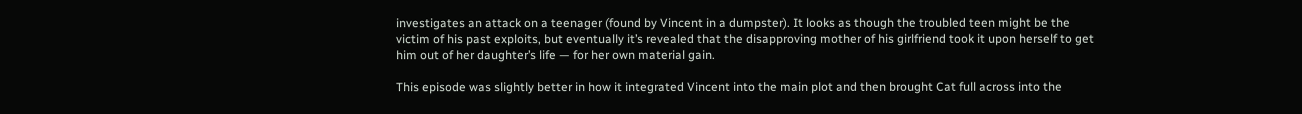investigates an attack on a teenager (found by Vincent in a dumpster). It looks as though the troubled teen might be the victim of his past exploits, but eventually it’s revealed that the disapproving mother of his girlfriend took it upon herself to get him out of her daughter’s life — for her own material gain.

This episode was slightly better in how it integrated Vincent into the main plot and then brought Cat full across into the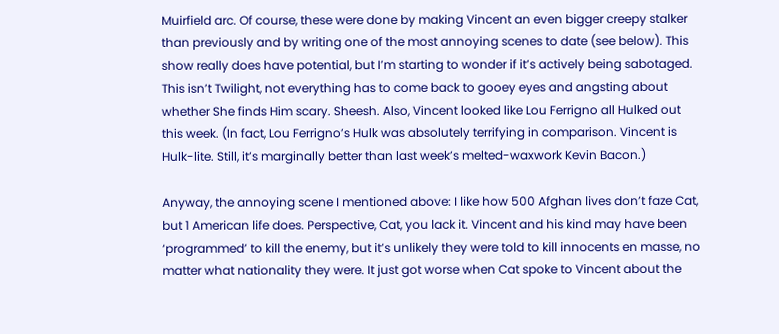Muirfield arc. Of course, these were done by making Vincent an even bigger creepy stalker than previously and by writing one of the most annoying scenes to date (see below). This show really does have potential, but I’m starting to wonder if it’s actively being sabotaged. This isn’t Twilight, not everything has to come back to gooey eyes and angsting about whether She finds Him scary. Sheesh. Also, Vincent looked like Lou Ferrigno all Hulked out this week. (In fact, Lou Ferrigno’s Hulk was absolutely terrifying in comparison. Vincent is Hulk-lite. Still, it’s marginally better than last week’s melted-waxwork Kevin Bacon.)

Anyway, the annoying scene I mentioned above: I like how 500 Afghan lives don’t faze Cat, but 1 American life does. Perspective, Cat, you lack it. Vincent and his kind may have been ‘programmed’ to kill the enemy, but it’s unlikely they were told to kill innocents en masse, no matter what nationality they were. It just got worse when Cat spoke to Vincent about the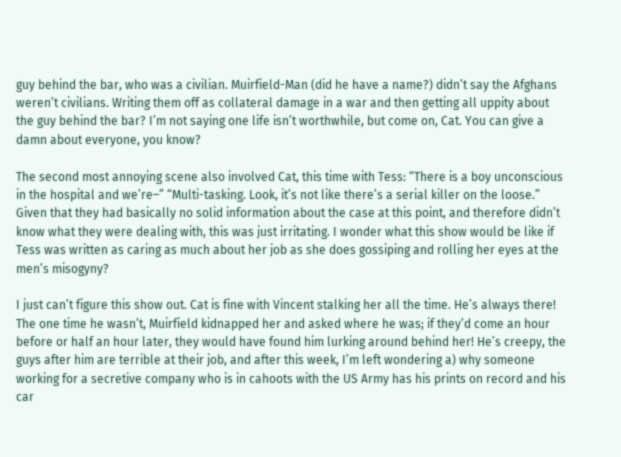guy behind the bar, who was a civilian. Muirfield-Man (did he have a name?) didn’t say the Afghans weren’t civilians. Writing them off as collateral damage in a war and then getting all uppity about the guy behind the bar? I’m not saying one life isn’t worthwhile, but come on, Cat. You can give a damn about everyone, you know?

The second most annoying scene also involved Cat, this time with Tess: “There is a boy unconscious in the hospital and we’re–” “Multi-tasking. Look, it’s not like there’s a serial killer on the loose.” Given that they had basically no solid information about the case at this point, and therefore didn’t know what they were dealing with, this was just irritating. I wonder what this show would be like if Tess was written as caring as much about her job as she does gossiping and rolling her eyes at the men’s misogyny?

I just can’t figure this show out. Cat is fine with Vincent stalking her all the time. He’s always there! The one time he wasn’t, Muirfield kidnapped her and asked where he was; if they’d come an hour before or half an hour later, they would have found him lurking around behind her! He’s creepy, the guys after him are terrible at their job, and after this week, I’m left wondering a) why someone working for a secretive company who is in cahoots with the US Army has his prints on record and his car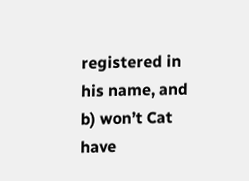registered in his name, and b) won’t Cat have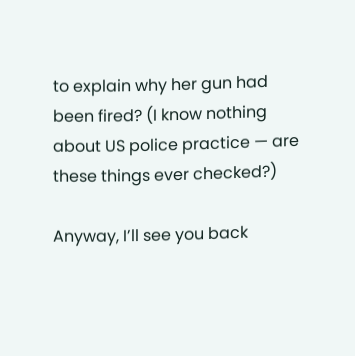to explain why her gun had been fired? (I know nothing about US police practice — are these things ever checked?)

Anyway, I’ll see you back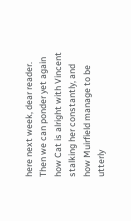here next week, dear reader. Then we can ponder yet again how Cat is alright with Vincent stalking her constantly, and how Muirfield manage to be utterly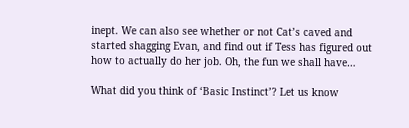inept. We can also see whether or not Cat’s caved and started shagging Evan, and find out if Tess has figured out how to actually do her job. Oh, the fun we shall have…

What did you think of ‘Basic Instinct’? Let us know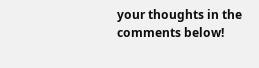your thoughts in the comments below!